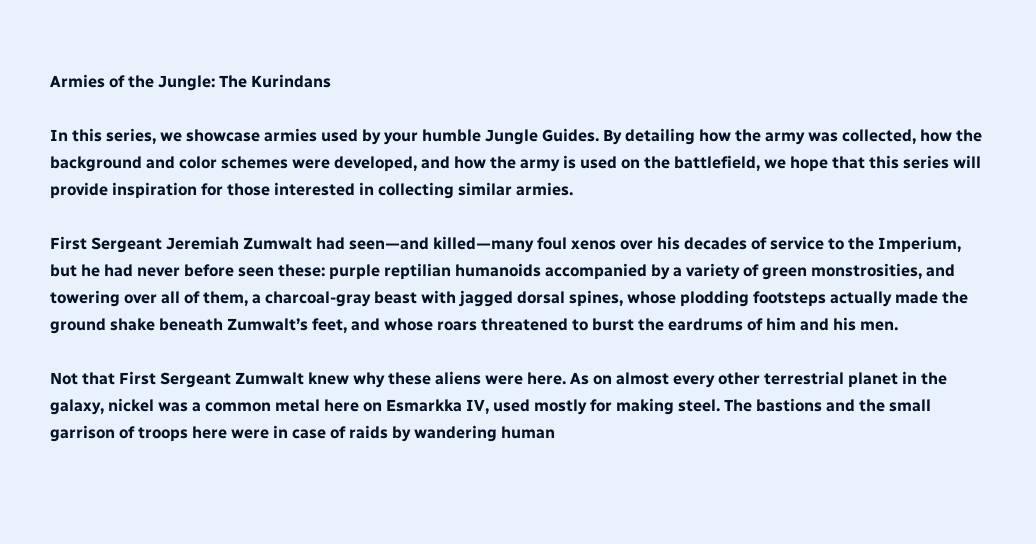Armies of the Jungle: The Kurindans

In this series, we showcase armies used by your humble Jungle Guides. By detailing how the army was collected, how the background and color schemes were developed, and how the army is used on the battlefield, we hope that this series will provide inspiration for those interested in collecting similar armies.

First Sergeant Jeremiah Zumwalt had seen—and killed—many foul xenos over his decades of service to the Imperium, but he had never before seen these: purple reptilian humanoids accompanied by a variety of green monstrosities, and towering over all of them, a charcoal-gray beast with jagged dorsal spines, whose plodding footsteps actually made the ground shake beneath Zumwalt’s feet, and whose roars threatened to burst the eardrums of him and his men.

Not that First Sergeant Zumwalt knew why these aliens were here. As on almost every other terrestrial planet in the galaxy, nickel was a common metal here on Esmarkka IV, used mostly for making steel. The bastions and the small garrison of troops here were in case of raids by wandering human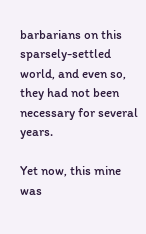barbarians on this sparsely-settled world, and even so, they had not been necessary for several years.

Yet now, this mine was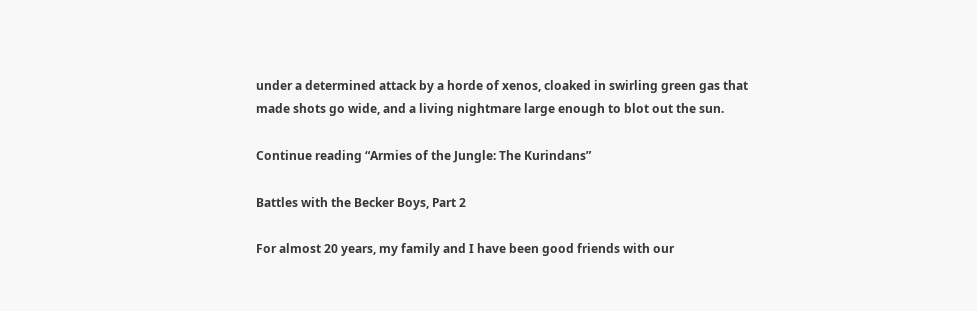under a determined attack by a horde of xenos, cloaked in swirling green gas that made shots go wide, and a living nightmare large enough to blot out the sun.

Continue reading “Armies of the Jungle: The Kurindans”

Battles with the Becker Boys, Part 2

For almost 20 years, my family and I have been good friends with our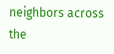neighbors across the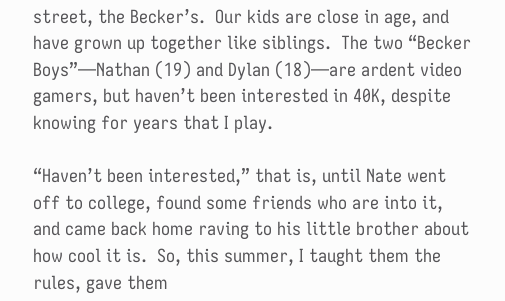street, the Becker’s.  Our kids are close in age, and have grown up together like siblings.  The two “Becker Boys”—Nathan (19) and Dylan (18)—are ardent video gamers, but haven’t been interested in 40K, despite knowing for years that I play.

“Haven’t been interested,” that is, until Nate went off to college, found some friends who are into it, and came back home raving to his little brother about how cool it is.  So, this summer, I taught them the rules, gave them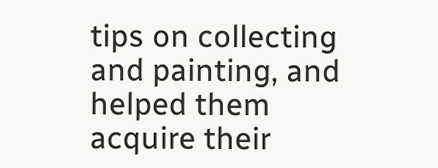tips on collecting and painting, and helped them acquire their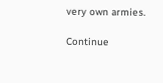very own armies.

Continue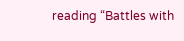reading “Battles with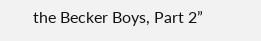the Becker Boys, Part 2”